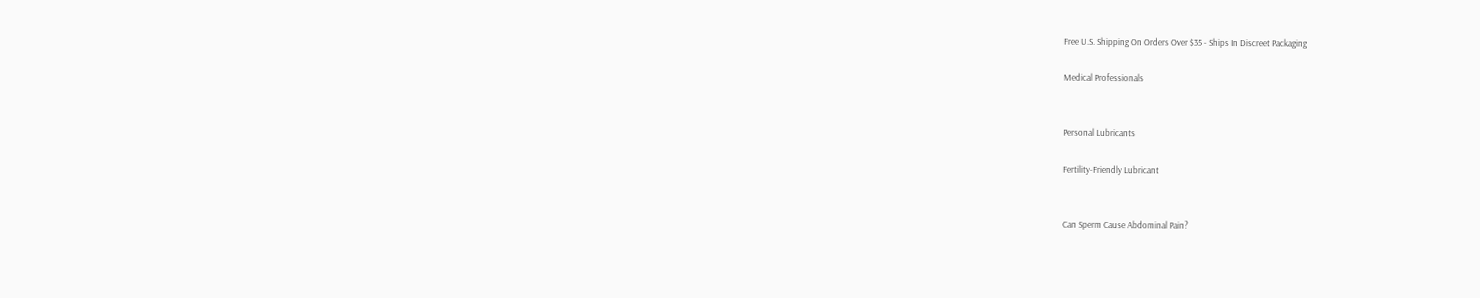Free U.S. Shipping On Orders Over $35 - Ships In Discreet Packaging

Medical Professionals


Personal Lubricants

Fertility-Friendly Lubricant


Can Sperm Cause Abdominal Pain?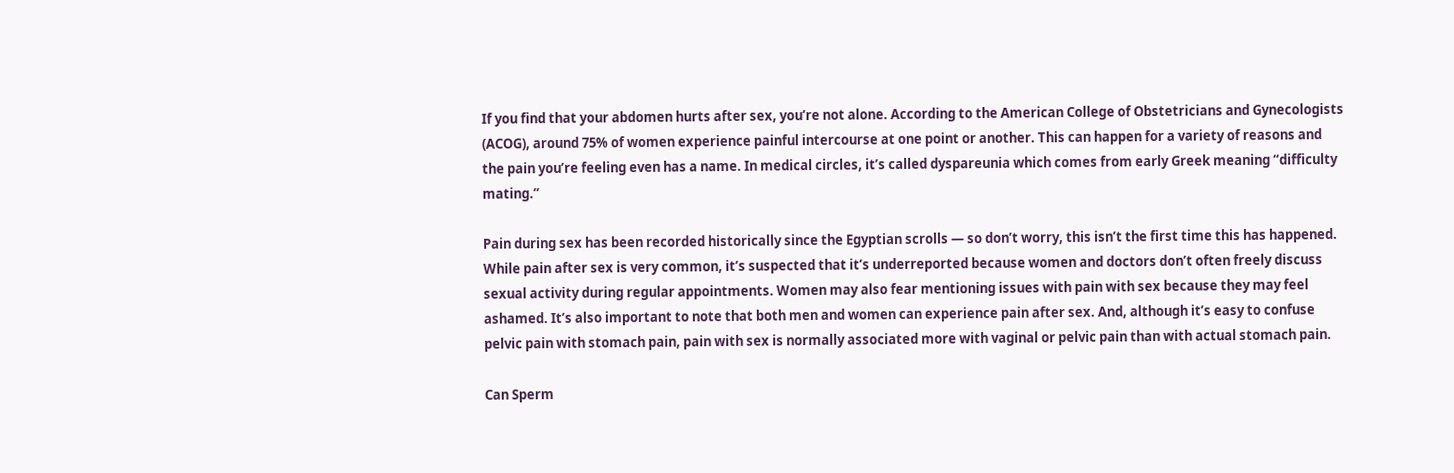If you find that your abdomen hurts after sex, you’re not alone. According to the American College of Obstetricians and Gynecologists (ACOG), around 75% of women experience painful intercourse at one point or another. This can happen for a variety of reasons and the pain you’re feeling even has a name. In medical circles, it’s called dyspareunia which comes from early Greek meaning “difficulty mating.”

Pain during sex has been recorded historically since the Egyptian scrolls — so don’t worry, this isn’t the first time this has happened. While pain after sex is very common, it’s suspected that it’s underreported because women and doctors don’t often freely discuss sexual activity during regular appointments. Women may also fear mentioning issues with pain with sex because they may feel ashamed. It’s also important to note that both men and women can experience pain after sex. And, although it’s easy to confuse pelvic pain with stomach pain, pain with sex is normally associated more with vaginal or pelvic pain than with actual stomach pain.

Can Sperm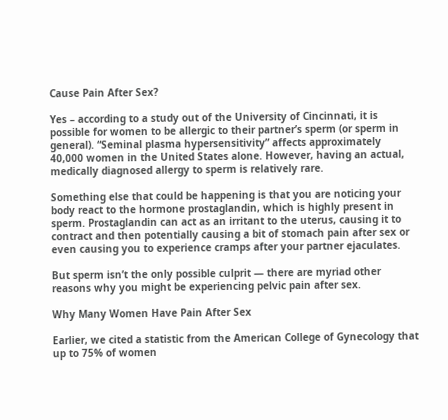Cause Pain After Sex?

Yes – according to a study out of the University of Cincinnati, it is possible for women to be allergic to their partner’s sperm (or sperm in general). “Seminal plasma hypersensitivity” affects approximately 40,000 women in the United States alone. However, having an actual, medically diagnosed allergy to sperm is relatively rare.

Something else that could be happening is that you are noticing your body react to the hormone prostaglandin, which is highly present in sperm. Prostaglandin can act as an irritant to the uterus, causing it to contract and then potentially causing a bit of stomach pain after sex or even causing you to experience cramps after your partner ejaculates.

But sperm isn’t the only possible culprit — there are myriad other reasons why you might be experiencing pelvic pain after sex.

Why Many Women Have Pain After Sex

Earlier, we cited a statistic from the American College of Gynecology that up to 75% of women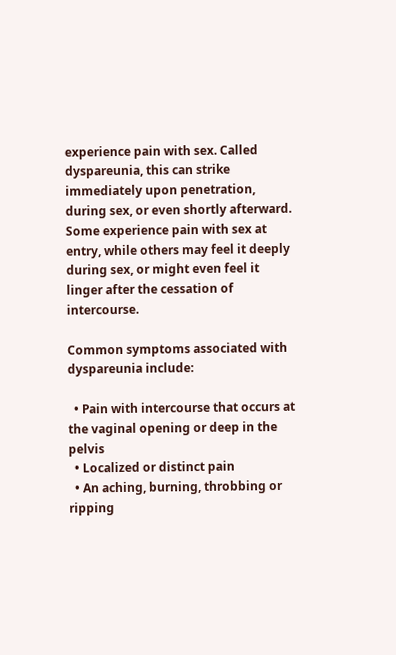experience pain with sex. Called dyspareunia, this can strike immediately upon penetration, during sex, or even shortly afterward. Some experience pain with sex at entry, while others may feel it deeply during sex, or might even feel it linger after the cessation of intercourse.

Common symptoms associated with dyspareunia include:

  • Pain with intercourse that occurs at the vaginal opening or deep in the pelvis
  • Localized or distinct pain
  • An aching, burning, throbbing or ripping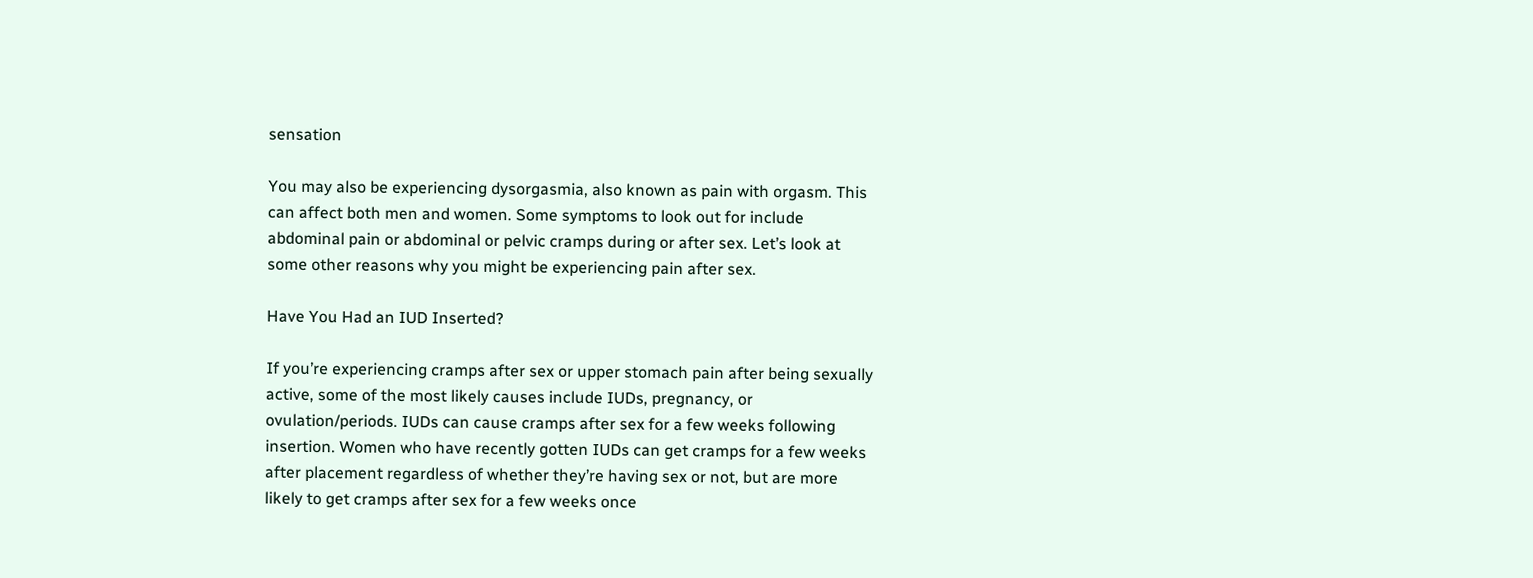sensation

You may also be experiencing dysorgasmia, also known as pain with orgasm. This can affect both men and women. Some symptoms to look out for include abdominal pain or abdominal or pelvic cramps during or after sex. Let’s look at some other reasons why you might be experiencing pain after sex.

Have You Had an IUD Inserted?

If you’re experiencing cramps after sex or upper stomach pain after being sexually active, some of the most likely causes include IUDs, pregnancy, or ovulation/periods. IUDs can cause cramps after sex for a few weeks following insertion. Women who have recently gotten IUDs can get cramps for a few weeks after placement regardless of whether they’re having sex or not, but are more likely to get cramps after sex for a few weeks once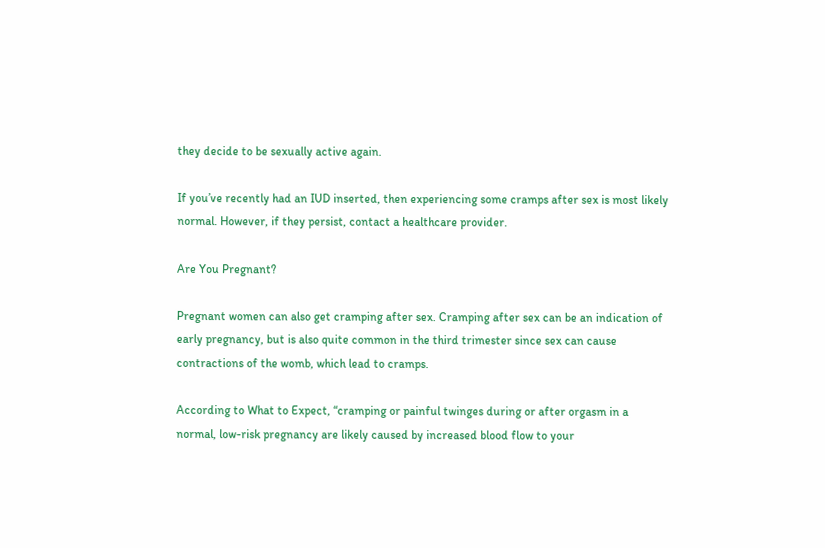they decide to be sexually active again.

If you’ve recently had an IUD inserted, then experiencing some cramps after sex is most likely normal. However, if they persist, contact a healthcare provider.

Are You Pregnant?

Pregnant women can also get cramping after sex. Cramping after sex can be an indication of early pregnancy, but is also quite common in the third trimester since sex can cause contractions of the womb, which lead to cramps.

According to What to Expect, “cramping or painful twinges during or after orgasm in a normal, low-risk pregnancy are likely caused by increased blood flow to your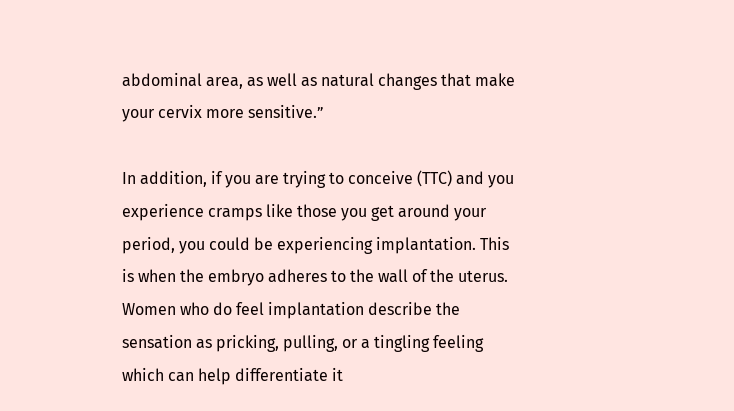abdominal area, as well as natural changes that make your cervix more sensitive.”

In addition, if you are trying to conceive (TTC) and you experience cramps like those you get around your period, you could be experiencing implantation. This is when the embryo adheres to the wall of the uterus. Women who do feel implantation describe the sensation as pricking, pulling, or a tingling feeling which can help differentiate it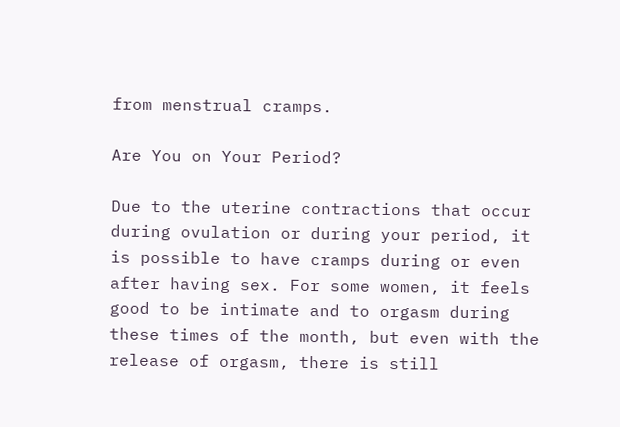from menstrual cramps.

Are You on Your Period?

Due to the uterine contractions that occur during ovulation or during your period, it is possible to have cramps during or even after having sex. For some women, it feels good to be intimate and to orgasm during these times of the month, but even with the release of orgasm, there is still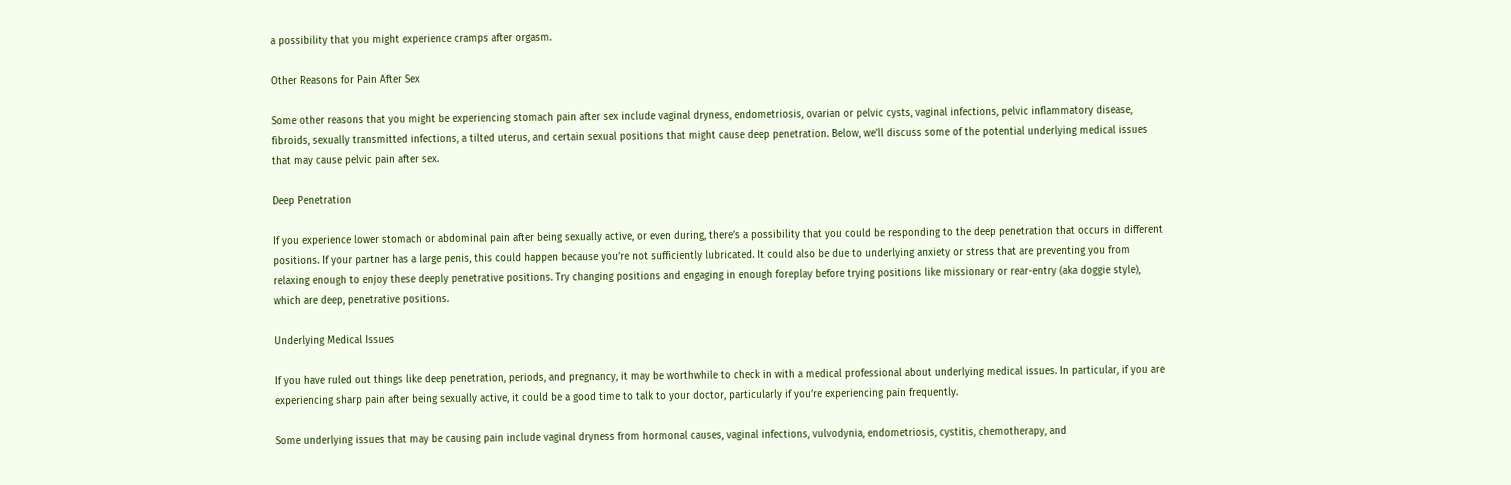a possibility that you might experience cramps after orgasm.

Other Reasons for Pain After Sex

Some other reasons that you might be experiencing stomach pain after sex include vaginal dryness, endometriosis, ovarian or pelvic cysts, vaginal infections, pelvic inflammatory disease, fibroids, sexually transmitted infections, a tilted uterus, and certain sexual positions that might cause deep penetration. Below, we’ll discuss some of the potential underlying medical issues that may cause pelvic pain after sex.

Deep Penetration

If you experience lower stomach or abdominal pain after being sexually active, or even during, there’s a possibility that you could be responding to the deep penetration that occurs in different positions. If your partner has a large penis, this could happen because you’re not sufficiently lubricated. It could also be due to underlying anxiety or stress that are preventing you from relaxing enough to enjoy these deeply penetrative positions. Try changing positions and engaging in enough foreplay before trying positions like missionary or rear-entry (aka doggie style), which are deep, penetrative positions.

Underlying Medical Issues

If you have ruled out things like deep penetration, periods, and pregnancy, it may be worthwhile to check in with a medical professional about underlying medical issues. In particular, if you are experiencing sharp pain after being sexually active, it could be a good time to talk to your doctor, particularly if you’re experiencing pain frequently.

Some underlying issues that may be causing pain include vaginal dryness from hormonal causes, vaginal infections, vulvodynia, endometriosis, cystitis, chemotherapy, and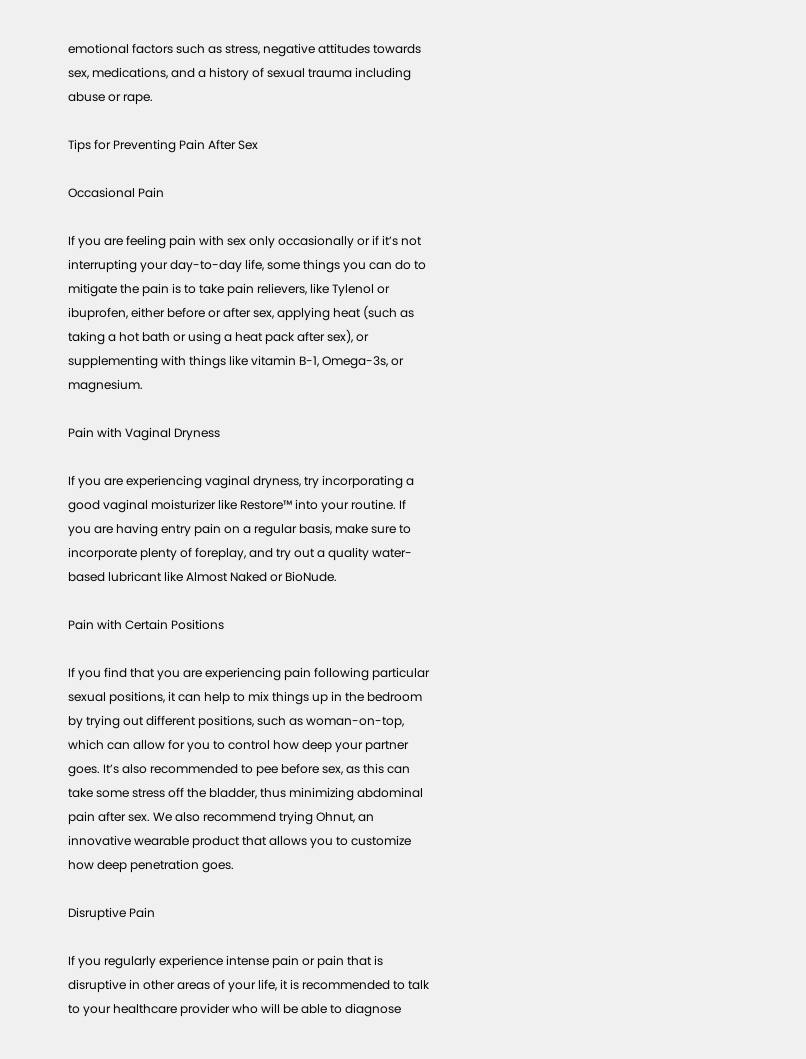emotional factors such as stress, negative attitudes towards sex, medications, and a history of sexual trauma including abuse or rape.

Tips for Preventing Pain After Sex

Occasional Pain

If you are feeling pain with sex only occasionally or if it’s not interrupting your day-to-day life, some things you can do to mitigate the pain is to take pain relievers, like Tylenol or ibuprofen, either before or after sex, applying heat (such as taking a hot bath or using a heat pack after sex), or supplementing with things like vitamin B-1, Omega-3s, or magnesium.

Pain with Vaginal Dryness

If you are experiencing vaginal dryness, try incorporating a good vaginal moisturizer like Restore™ into your routine. If you are having entry pain on a regular basis, make sure to incorporate plenty of foreplay, and try out a quality water-based lubricant like Almost Naked or BioNude.

Pain with Certain Positions

If you find that you are experiencing pain following particular sexual positions, it can help to mix things up in the bedroom by trying out different positions, such as woman-on-top, which can allow for you to control how deep your partner goes. It’s also recommended to pee before sex, as this can take some stress off the bladder, thus minimizing abdominal pain after sex. We also recommend trying Ohnut, an innovative wearable product that allows you to customize how deep penetration goes.

Disruptive Pain

If you regularly experience intense pain or pain that is disruptive in other areas of your life, it is recommended to talk to your healthcare provider who will be able to diagnose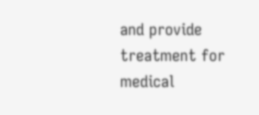and provide treatment for medical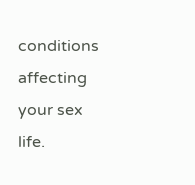conditions affecting your sex life.